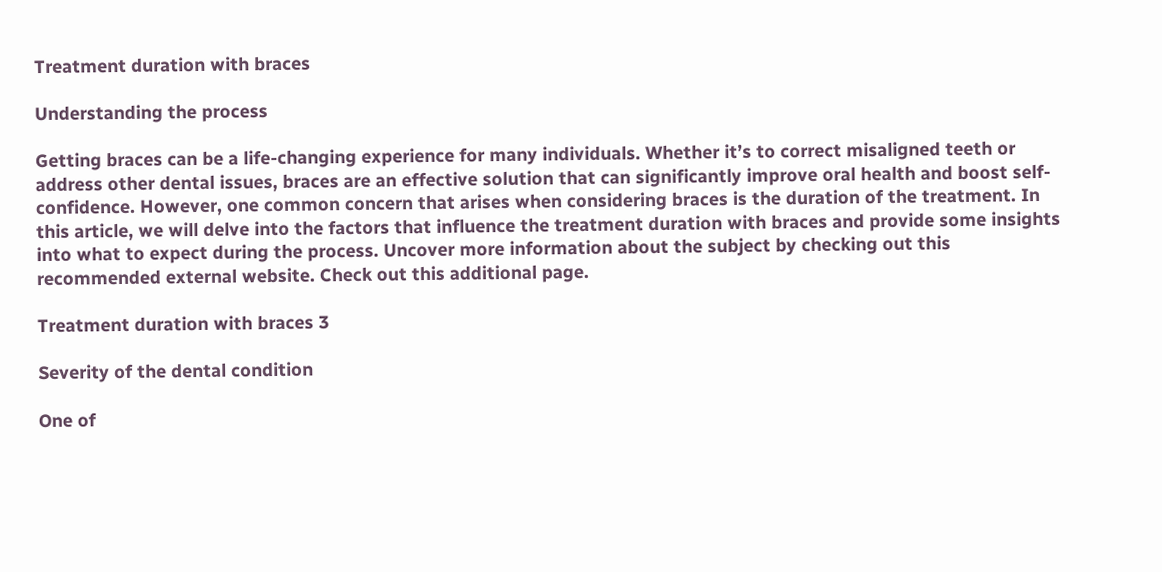Treatment duration with braces

Understanding the process

Getting braces can be a life-changing experience for many individuals. Whether it’s to correct misaligned teeth or address other dental issues, braces are an effective solution that can significantly improve oral health and boost self-confidence. However, one common concern that arises when considering braces is the duration of the treatment. In this article, we will delve into the factors that influence the treatment duration with braces and provide some insights into what to expect during the process. Uncover more information about the subject by checking out this recommended external website. Check out this additional page.

Treatment duration with braces 3

Severity of the dental condition

One of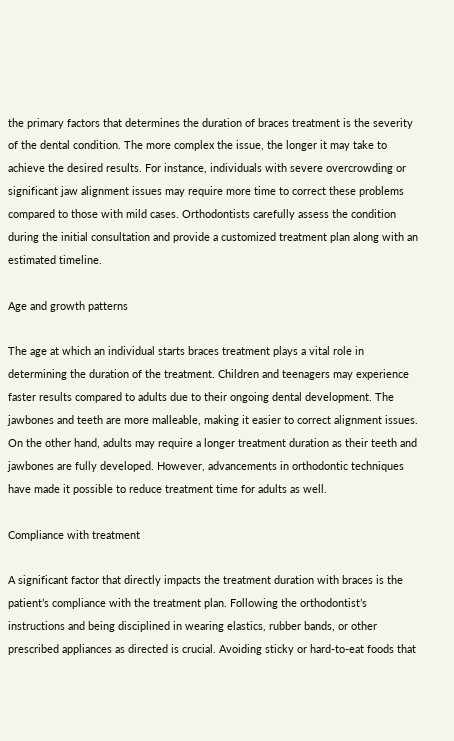the primary factors that determines the duration of braces treatment is the severity of the dental condition. The more complex the issue, the longer it may take to achieve the desired results. For instance, individuals with severe overcrowding or significant jaw alignment issues may require more time to correct these problems compared to those with mild cases. Orthodontists carefully assess the condition during the initial consultation and provide a customized treatment plan along with an estimated timeline.

Age and growth patterns

The age at which an individual starts braces treatment plays a vital role in determining the duration of the treatment. Children and teenagers may experience faster results compared to adults due to their ongoing dental development. The jawbones and teeth are more malleable, making it easier to correct alignment issues. On the other hand, adults may require a longer treatment duration as their teeth and jawbones are fully developed. However, advancements in orthodontic techniques have made it possible to reduce treatment time for adults as well.

Compliance with treatment

A significant factor that directly impacts the treatment duration with braces is the patient’s compliance with the treatment plan. Following the orthodontist’s instructions and being disciplined in wearing elastics, rubber bands, or other prescribed appliances as directed is crucial. Avoiding sticky or hard-to-eat foods that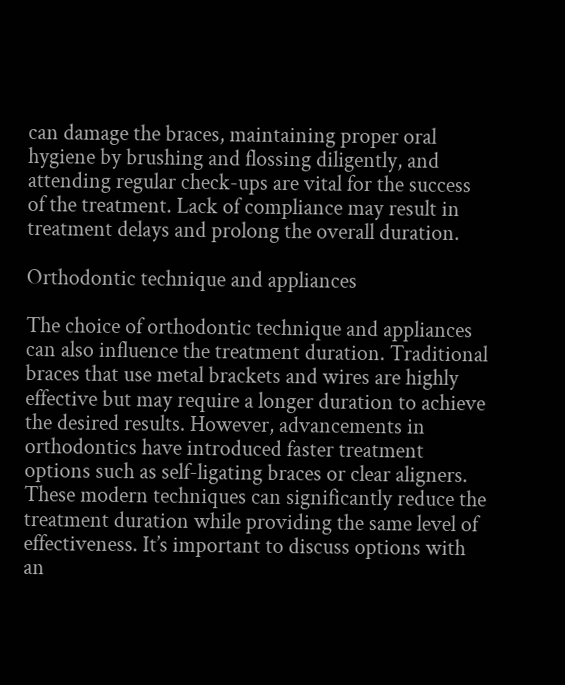can damage the braces, maintaining proper oral hygiene by brushing and flossing diligently, and attending regular check-ups are vital for the success of the treatment. Lack of compliance may result in treatment delays and prolong the overall duration.

Orthodontic technique and appliances

The choice of orthodontic technique and appliances can also influence the treatment duration. Traditional braces that use metal brackets and wires are highly effective but may require a longer duration to achieve the desired results. However, advancements in orthodontics have introduced faster treatment options such as self-ligating braces or clear aligners. These modern techniques can significantly reduce the treatment duration while providing the same level of effectiveness. It’s important to discuss options with an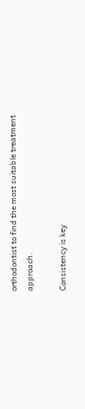orthodontist to find the most suitable treatment approach.

Consistency is key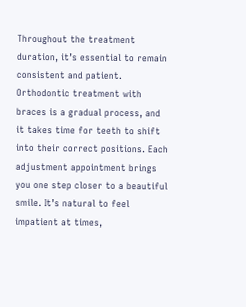Throughout the treatment duration, it’s essential to remain consistent and patient. Orthodontic treatment with braces is a gradual process, and it takes time for teeth to shift into their correct positions. Each adjustment appointment brings you one step closer to a beautiful smile. It’s natural to feel impatient at times,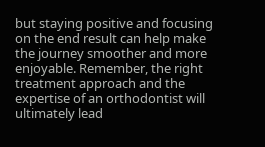but staying positive and focusing on the end result can help make the journey smoother and more enjoyable. Remember, the right treatment approach and the expertise of an orthodontist will ultimately lead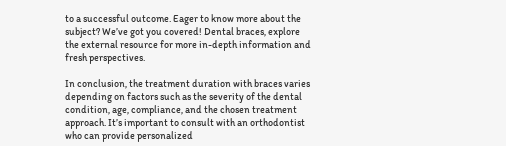to a successful outcome. Eager to know more about the subject? We’ve got you covered! Dental braces, explore the external resource for more in-depth information and fresh perspectives.

In conclusion, the treatment duration with braces varies depending on factors such as the severity of the dental condition, age, compliance, and the chosen treatment approach. It’s important to consult with an orthodontist who can provide personalized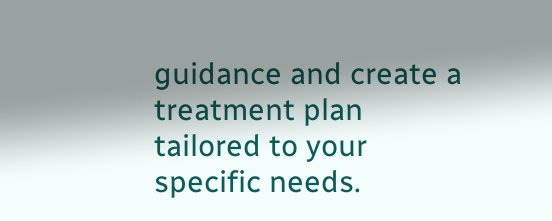guidance and create a treatment plan tailored to your specific needs.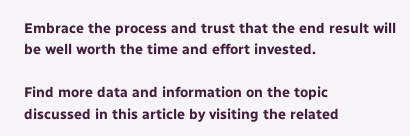Embrace the process and trust that the end result will be well worth the time and effort invested.

Find more data and information on the topic discussed in this article by visiting the related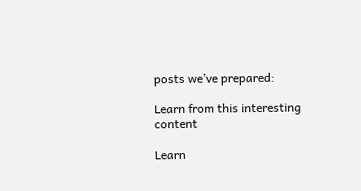posts we’ve prepared:

Learn from this interesting content

Learn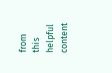from this helpful content